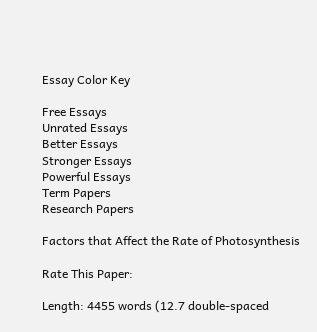Essay Color Key

Free Essays
Unrated Essays
Better Essays
Stronger Essays
Powerful Essays
Term Papers
Research Papers

Factors that Affect the Rate of Photosynthesis

Rate This Paper:

Length: 4455 words (12.7 double-spaced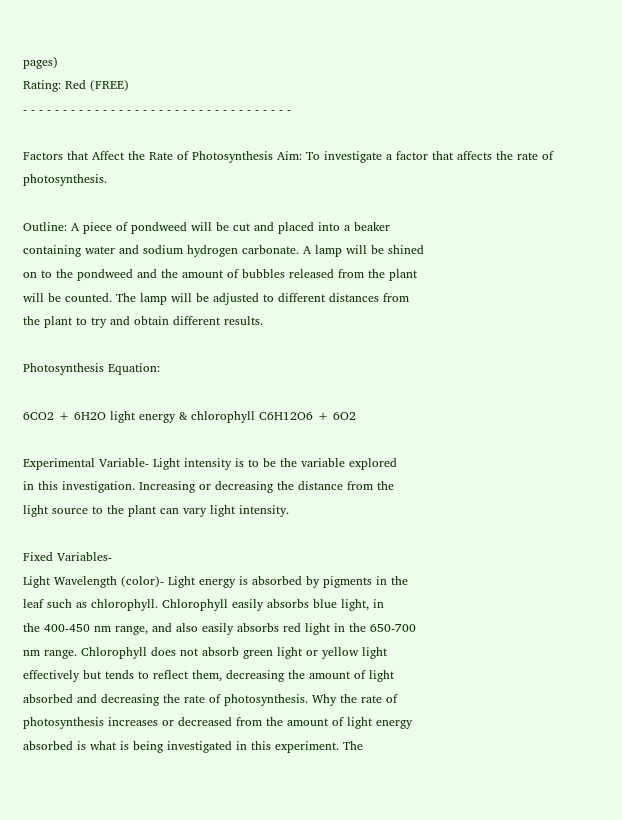pages)
Rating: Red (FREE)
- - - - - - - - - - - - - - - - - - - - - - - - - - - - - - - - - -

Factors that Affect the Rate of Photosynthesis Aim: To investigate a factor that affects the rate of photosynthesis.

Outline: A piece of pondweed will be cut and placed into a beaker
containing water and sodium hydrogen carbonate. A lamp will be shined
on to the pondweed and the amount of bubbles released from the plant
will be counted. The lamp will be adjusted to different distances from
the plant to try and obtain different results.

Photosynthesis Equation:

6CO2 + 6H2O light energy & chlorophyll C6H12O6 + 6O2

Experimental Variable- Light intensity is to be the variable explored
in this investigation. Increasing or decreasing the distance from the
light source to the plant can vary light intensity.

Fixed Variables-
Light Wavelength (color)- Light energy is absorbed by pigments in the
leaf such as chlorophyll. Chlorophyll easily absorbs blue light, in
the 400-450 nm range, and also easily absorbs red light in the 650-700
nm range. Chlorophyll does not absorb green light or yellow light
effectively but tends to reflect them, decreasing the amount of light
absorbed and decreasing the rate of photosynthesis. Why the rate of
photosynthesis increases or decreased from the amount of light energy
absorbed is what is being investigated in this experiment. The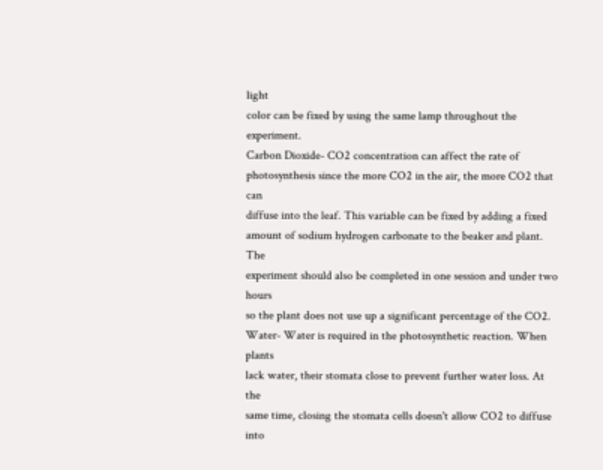light
color can be fixed by using the same lamp throughout the experiment.
Carbon Dioxide- CO2 concentration can affect the rate of
photosynthesis since the more CO2 in the air, the more CO2 that can
diffuse into the leaf. This variable can be fixed by adding a fixed
amount of sodium hydrogen carbonate to the beaker and plant. The
experiment should also be completed in one session and under two hours
so the plant does not use up a significant percentage of the CO2.
Water- Water is required in the photosynthetic reaction. When plants
lack water, their stomata close to prevent further water loss. At the
same time, closing the stomata cells doesn't allow CO2 to diffuse into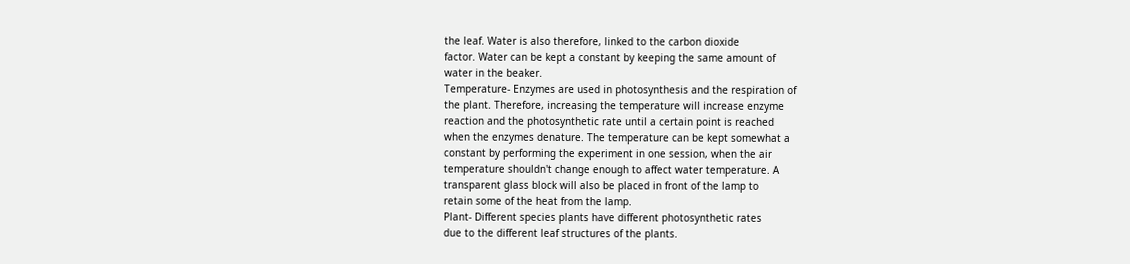the leaf. Water is also therefore, linked to the carbon dioxide
factor. Water can be kept a constant by keeping the same amount of
water in the beaker.
Temperature- Enzymes are used in photosynthesis and the respiration of
the plant. Therefore, increasing the temperature will increase enzyme
reaction and the photosynthetic rate until a certain point is reached
when the enzymes denature. The temperature can be kept somewhat a
constant by performing the experiment in one session, when the air
temperature shouldn't change enough to affect water temperature. A
transparent glass block will also be placed in front of the lamp to
retain some of the heat from the lamp.
Plant- Different species plants have different photosynthetic rates
due to the different leaf structures of the plants.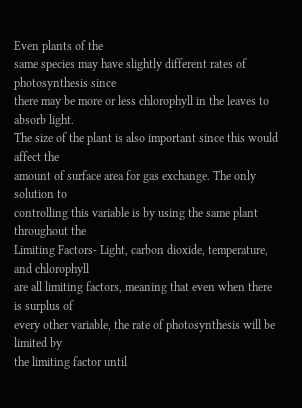Even plants of the
same species may have slightly different rates of photosynthesis since
there may be more or less chlorophyll in the leaves to absorb light.
The size of the plant is also important since this would affect the
amount of surface area for gas exchange. The only solution to
controlling this variable is by using the same plant throughout the
Limiting Factors- Light, carbon dioxide, temperature, and chlorophyll
are all limiting factors, meaning that even when there is surplus of
every other variable, the rate of photosynthesis will be limited by
the limiting factor until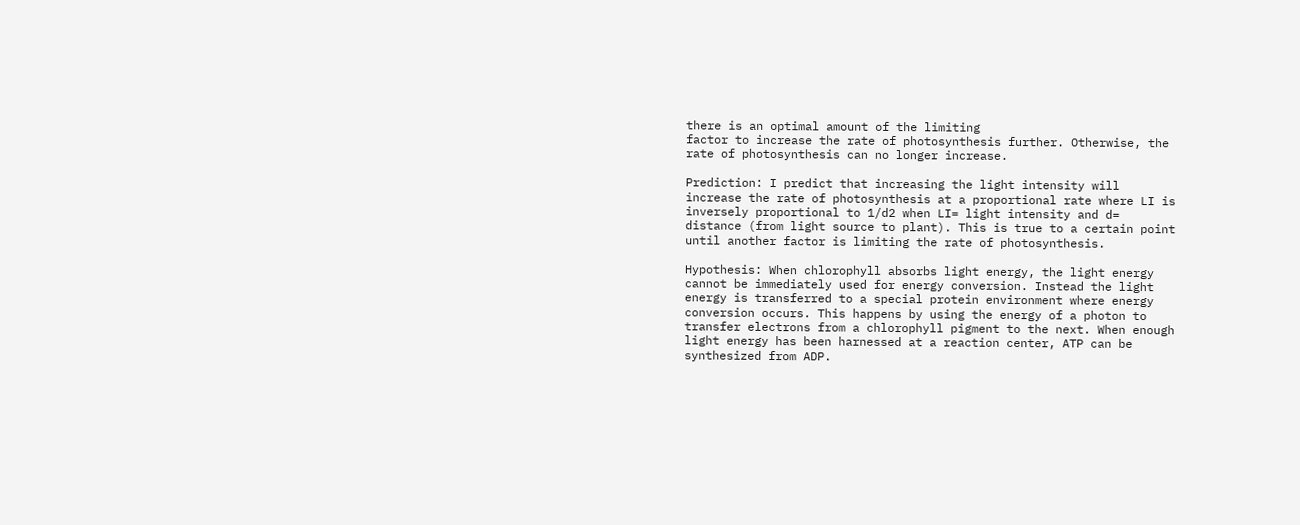there is an optimal amount of the limiting
factor to increase the rate of photosynthesis further. Otherwise, the
rate of photosynthesis can no longer increase.

Prediction: I predict that increasing the light intensity will
increase the rate of photosynthesis at a proportional rate where LI is
inversely proportional to 1/d2 when LI= light intensity and d=
distance (from light source to plant). This is true to a certain point
until another factor is limiting the rate of photosynthesis.

Hypothesis: When chlorophyll absorbs light energy, the light energy
cannot be immediately used for energy conversion. Instead the light
energy is transferred to a special protein environment where energy
conversion occurs. This happens by using the energy of a photon to
transfer electrons from a chlorophyll pigment to the next. When enough
light energy has been harnessed at a reaction center, ATP can be
synthesized from ADP.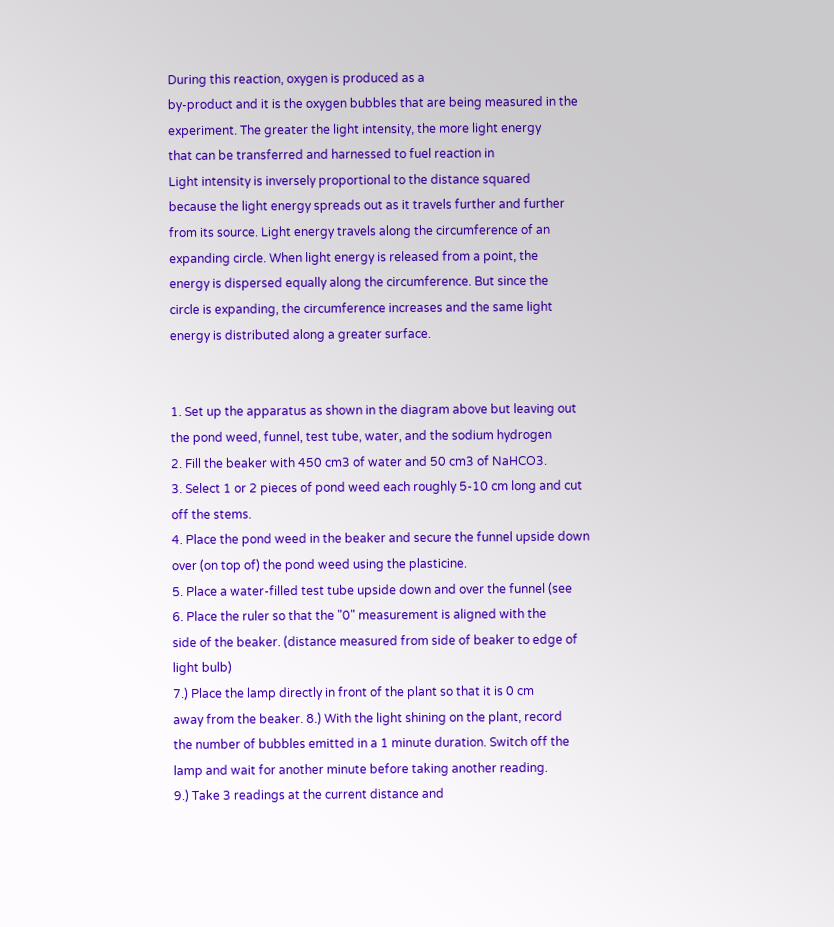During this reaction, oxygen is produced as a
by-product and it is the oxygen bubbles that are being measured in the
experiment. The greater the light intensity, the more light energy
that can be transferred and harnessed to fuel reaction in
Light intensity is inversely proportional to the distance squared
because the light energy spreads out as it travels further and further
from its source. Light energy travels along the circumference of an
expanding circle. When light energy is released from a point, the
energy is dispersed equally along the circumference. But since the
circle is expanding, the circumference increases and the same light
energy is distributed along a greater surface.


1. Set up the apparatus as shown in the diagram above but leaving out
the pond weed, funnel, test tube, water, and the sodium hydrogen
2. Fill the beaker with 450 cm3 of water and 50 cm3 of NaHCO3.
3. Select 1 or 2 pieces of pond weed each roughly 5-10 cm long and cut
off the stems.
4. Place the pond weed in the beaker and secure the funnel upside down
over (on top of) the pond weed using the plasticine.
5. Place a water-filled test tube upside down and over the funnel (see
6. Place the ruler so that the "0" measurement is aligned with the
side of the beaker. (distance measured from side of beaker to edge of
light bulb)
7.) Place the lamp directly in front of the plant so that it is 0 cm
away from the beaker. 8.) With the light shining on the plant, record
the number of bubbles emitted in a 1 minute duration. Switch off the
lamp and wait for another minute before taking another reading.
9.) Take 3 readings at the current distance and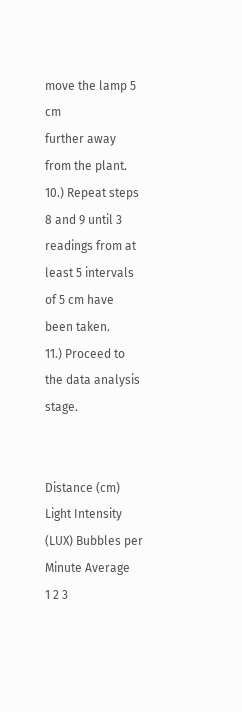move the lamp 5 cm
further away from the plant.
10.) Repeat steps 8 and 9 until 3 readings from at least 5 intervals
of 5 cm have been taken.
11.) Proceed to the data analysis stage.


Distance (cm) Light Intensity (LUX) Bubbles per Minute Average
1 2 3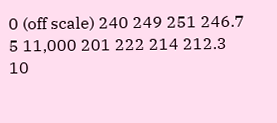0 (off scale) 240 249 251 246.7
5 11,000 201 222 214 212.3
10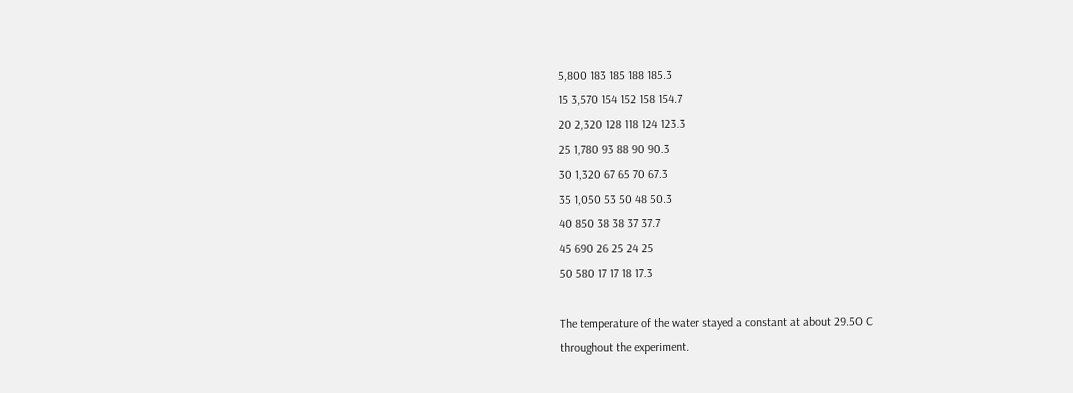5,800 183 185 188 185.3
15 3,570 154 152 158 154.7
20 2,320 128 118 124 123.3
25 1,780 93 88 90 90.3
30 1,320 67 65 70 67.3
35 1,050 53 50 48 50.3
40 850 38 38 37 37.7
45 690 26 25 24 25
50 580 17 17 18 17.3

The temperature of the water stayed a constant at about 29.5O C
throughout the experiment.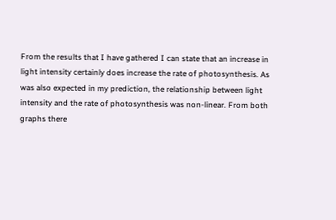From the results that I have gathered I can state that an increase in
light intensity certainly does increase the rate of photosynthesis. As
was also expected in my prediction, the relationship between light
intensity and the rate of photosynthesis was non-linear. From both
graphs there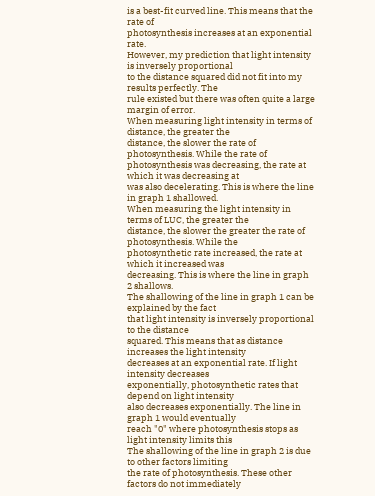is a best-fit curved line. This means that the rate of
photosynthesis increases at an exponential rate.
However, my prediction that light intensity is inversely proportional
to the distance squared did not fit into my results perfectly. The
rule existed but there was often quite a large margin of error.
When measuring light intensity in terms of distance, the greater the
distance, the slower the rate of photosynthesis. While the rate of
photosynthesis was decreasing, the rate at which it was decreasing at
was also decelerating. This is where the line in graph 1 shallowed.
When measuring the light intensity in terms of LUC, the greater the
distance, the slower the greater the rate of photosynthesis. While the
photosynthetic rate increased, the rate at which it increased was
decreasing. This is where the line in graph 2 shallows.
The shallowing of the line in graph 1 can be explained by the fact
that light intensity is inversely proportional to the distance
squared. This means that as distance increases the light intensity
decreases at an exponential rate. If light intensity decreases
exponentially, photosynthetic rates that depend on light intensity
also decreases exponentially. The line in graph 1 would eventually
reach "0" where photosynthesis stops as light intensity limits this
The shallowing of the line in graph 2 is due to other factors limiting
the rate of photosynthesis. These other factors do not immediately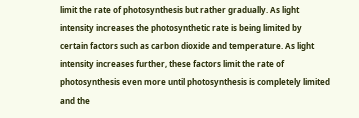limit the rate of photosynthesis but rather gradually. As light
intensity increases the photosynthetic rate is being limited by
certain factors such as carbon dioxide and temperature. As light
intensity increases further, these factors limit the rate of
photosynthesis even more until photosynthesis is completely limited
and the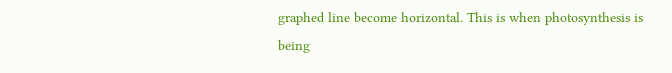graphed line become horizontal. This is when photosynthesis is
being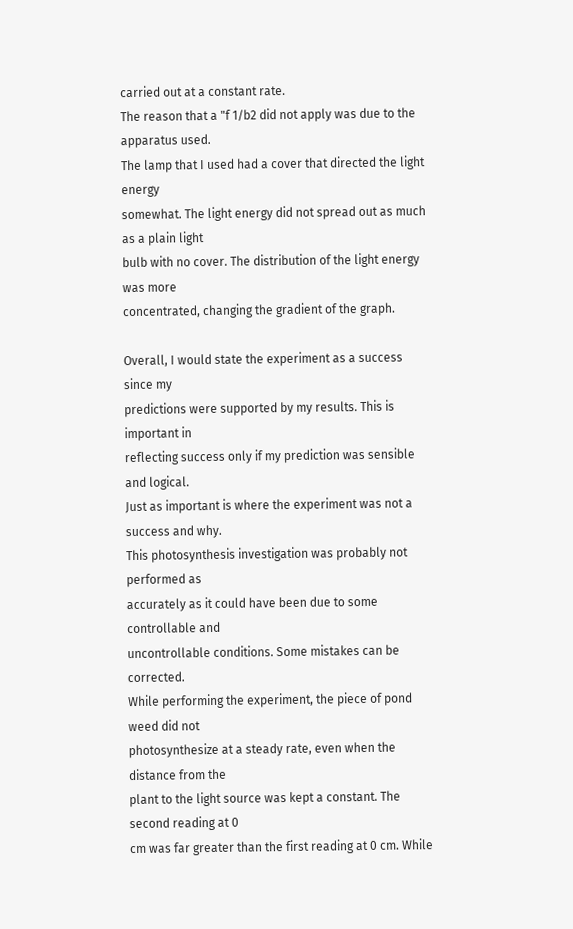carried out at a constant rate.
The reason that a "f 1/b2 did not apply was due to the apparatus used.
The lamp that I used had a cover that directed the light energy
somewhat. The light energy did not spread out as much as a plain light
bulb with no cover. The distribution of the light energy was more
concentrated, changing the gradient of the graph.

Overall, I would state the experiment as a success since my
predictions were supported by my results. This is important in
reflecting success only if my prediction was sensible and logical.
Just as important is where the experiment was not a success and why.
This photosynthesis investigation was probably not performed as
accurately as it could have been due to some controllable and
uncontrollable conditions. Some mistakes can be corrected.
While performing the experiment, the piece of pond weed did not
photosynthesize at a steady rate, even when the distance from the
plant to the light source was kept a constant. The second reading at 0
cm was far greater than the first reading at 0 cm. While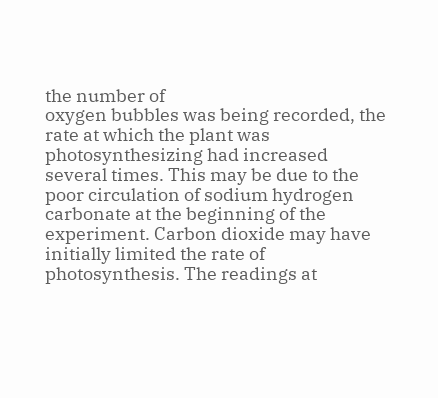the number of
oxygen bubbles was being recorded, the rate at which the plant was
photosynthesizing had increased several times. This may be due to the
poor circulation of sodium hydrogen carbonate at the beginning of the
experiment. Carbon dioxide may have initially limited the rate of
photosynthesis. The readings at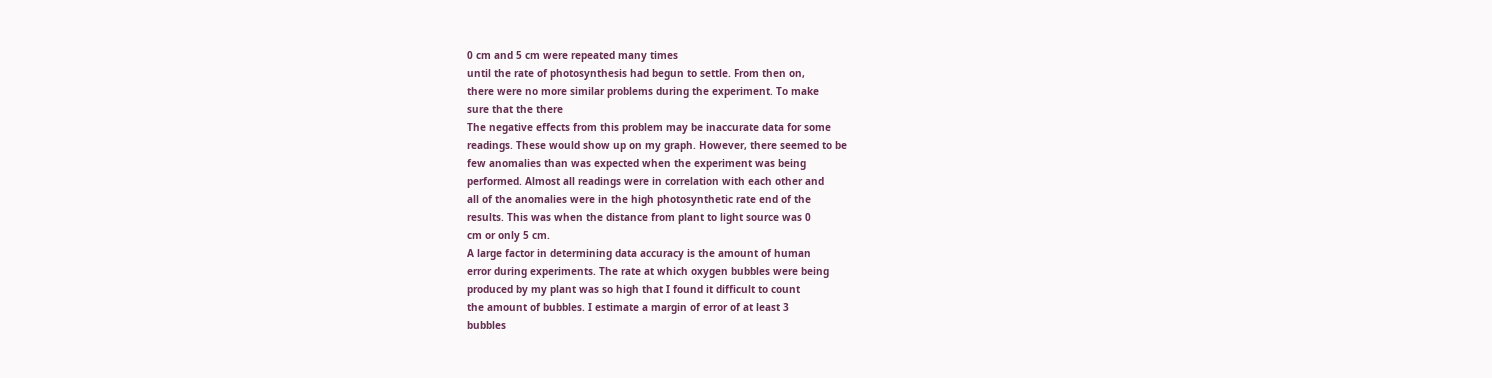0 cm and 5 cm were repeated many times
until the rate of photosynthesis had begun to settle. From then on,
there were no more similar problems during the experiment. To make
sure that the there
The negative effects from this problem may be inaccurate data for some
readings. These would show up on my graph. However, there seemed to be
few anomalies than was expected when the experiment was being
performed. Almost all readings were in correlation with each other and
all of the anomalies were in the high photosynthetic rate end of the
results. This was when the distance from plant to light source was 0
cm or only 5 cm.
A large factor in determining data accuracy is the amount of human
error during experiments. The rate at which oxygen bubbles were being
produced by my plant was so high that I found it difficult to count
the amount of bubbles. I estimate a margin of error of at least 3
bubbles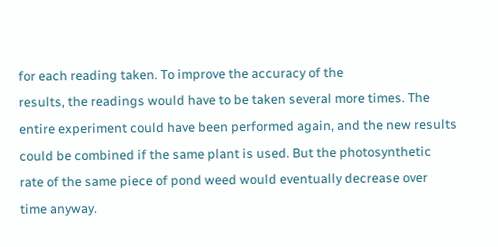for each reading taken. To improve the accuracy of the
results, the readings would have to be taken several more times. The
entire experiment could have been performed again, and the new results
could be combined if the same plant is used. But the photosynthetic
rate of the same piece of pond weed would eventually decrease over
time anyway.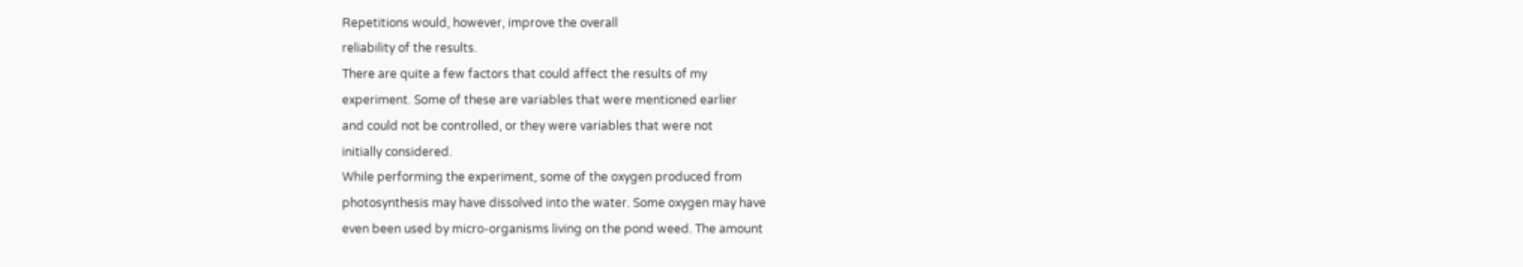Repetitions would, however, improve the overall
reliability of the results.
There are quite a few factors that could affect the results of my
experiment. Some of these are variables that were mentioned earlier
and could not be controlled, or they were variables that were not
initially considered.
While performing the experiment, some of the oxygen produced from
photosynthesis may have dissolved into the water. Some oxygen may have
even been used by micro-organisms living on the pond weed. The amount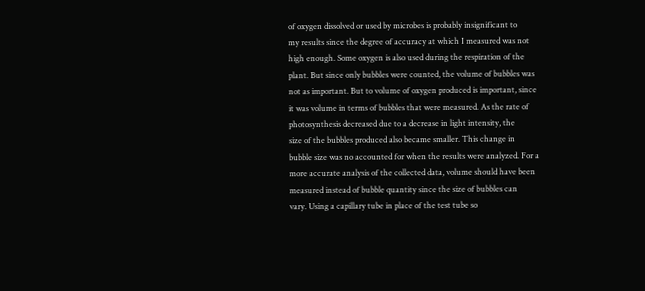of oxygen dissolved or used by microbes is probably insignificant to
my results since the degree of accuracy at which I measured was not
high enough. Some oxygen is also used during the respiration of the
plant. But since only bubbles were counted, the volume of bubbles was
not as important. But to volume of oxygen produced is important, since
it was volume in terms of bubbles that were measured. As the rate of
photosynthesis decreased due to a decrease in light intensity, the
size of the bubbles produced also became smaller. This change in
bubble size was no accounted for when the results were analyzed. For a
more accurate analysis of the collected data, volume should have been
measured instead of bubble quantity since the size of bubbles can
vary. Using a capillary tube in place of the test tube so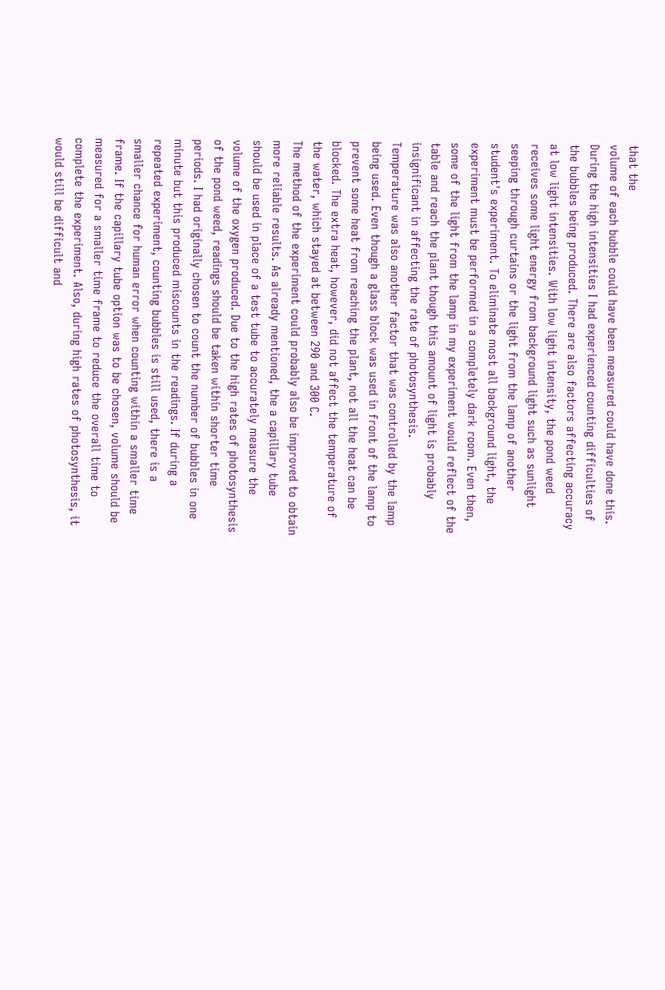that the
volume of each bubble could have been measured could have done this.
During the high intensities I had experienced counting difficulties of
the bubbles being produced. There are also factors affecting accuracy
at low light intensities. With low light intensity, the pond weed
receives some light energy from background light such as sunlight
seeping through curtains or the light from the lamp of another
student's experiment. To eliminate most all background light, the
experiment must be performed in a completely dark room. Even then,
some of the light from the lamp in my experiment would reflect of the
table and reach the plant though this amount of light is probably
insignificant in affecting the rate of photosynthesis.
Temperature was also another factor that was controlled by the lamp
being used. Even though a glass block was used in front of the lamp to
prevent some heat from reaching the plant, not all the heat can be
blocked. The extra heat, however, did not affect the temperature of
the water, which stayed at between 290 and 300 C.
The method of the experiment could probably also be improved to obtain
more reliable results. As already mentioned, the a capillary tube
should be used in place of a test tube to accurately measure the
volume of the oxygen produced. Due to the high rates of photosynthesis
of the pond weed, readings should be taken within shorter time
periods. I had originally chosen to count the number of bubbles in one
minute but this produced miscounts in the readings. If during a
repeated experiment, counting bubbles is still used, there is a
smaller chance for human error when counting within a smaller time
frame. If the capillary tube option was to be chosen, volume should be
measured for a smaller time frame to reduce the overall time to
complete the experiment. Also, during high rates of photosynthesis, it
would still be difficult and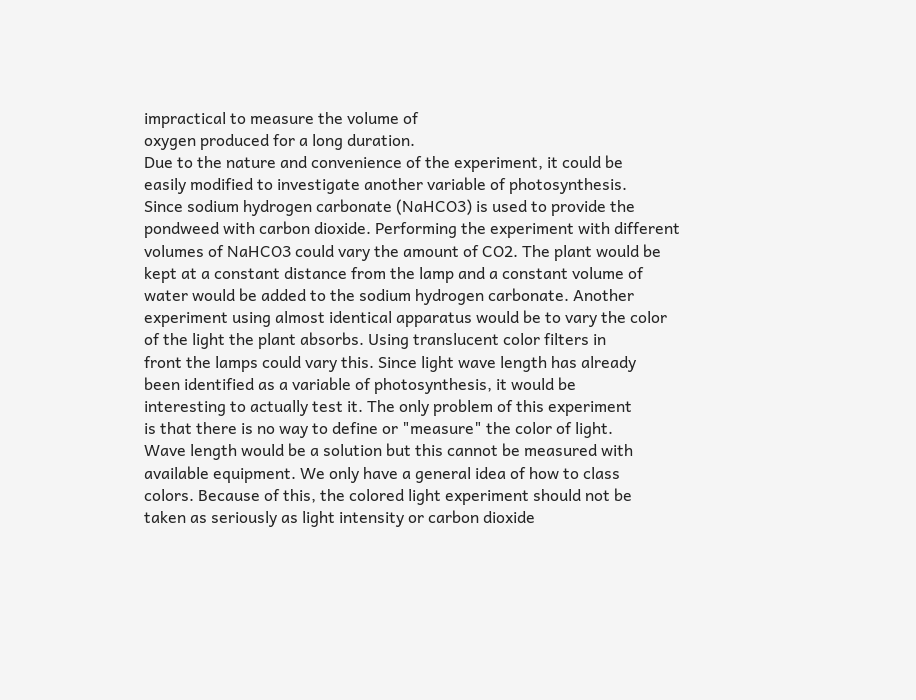impractical to measure the volume of
oxygen produced for a long duration.
Due to the nature and convenience of the experiment, it could be
easily modified to investigate another variable of photosynthesis.
Since sodium hydrogen carbonate (NaHCO3) is used to provide the
pondweed with carbon dioxide. Performing the experiment with different
volumes of NaHCO3 could vary the amount of CO2. The plant would be
kept at a constant distance from the lamp and a constant volume of
water would be added to the sodium hydrogen carbonate. Another
experiment using almost identical apparatus would be to vary the color
of the light the plant absorbs. Using translucent color filters in
front the lamps could vary this. Since light wave length has already
been identified as a variable of photosynthesis, it would be
interesting to actually test it. The only problem of this experiment
is that there is no way to define or "measure" the color of light.
Wave length would be a solution but this cannot be measured with
available equipment. We only have a general idea of how to class
colors. Because of this, the colored light experiment should not be
taken as seriously as light intensity or carbon dioxide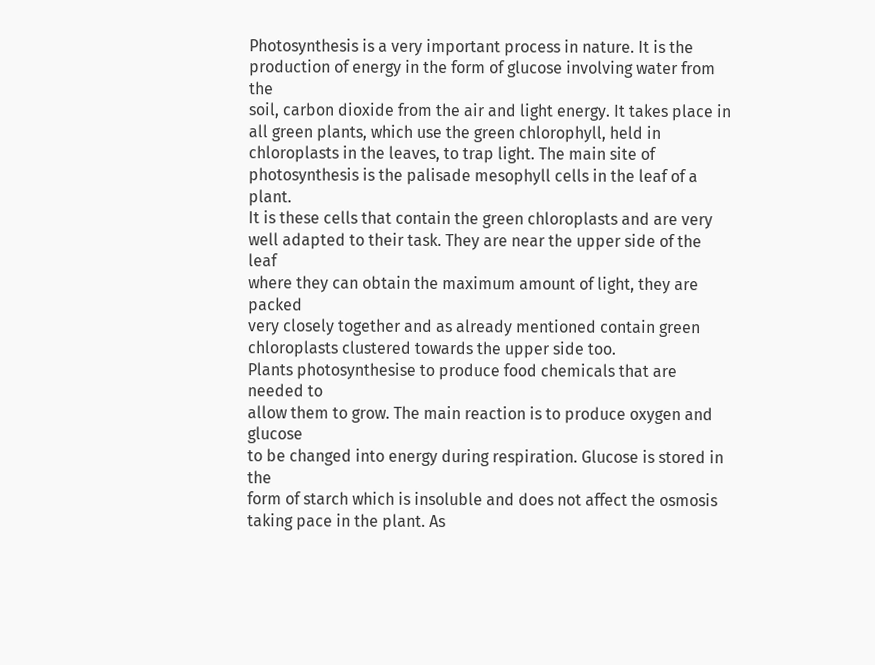Photosynthesis is a very important process in nature. It is the
production of energy in the form of glucose involving water from the
soil, carbon dioxide from the air and light energy. It takes place in
all green plants, which use the green chlorophyll, held in
chloroplasts in the leaves, to trap light. The main site of
photosynthesis is the palisade mesophyll cells in the leaf of a plant.
It is these cells that contain the green chloroplasts and are very
well adapted to their task. They are near the upper side of the leaf
where they can obtain the maximum amount of light, they are packed
very closely together and as already mentioned contain green
chloroplasts clustered towards the upper side too.
Plants photosynthesise to produce food chemicals that are needed to
allow them to grow. The main reaction is to produce oxygen and glucose
to be changed into energy during respiration. Glucose is stored in the
form of starch which is insoluble and does not affect the osmosis
taking pace in the plant. As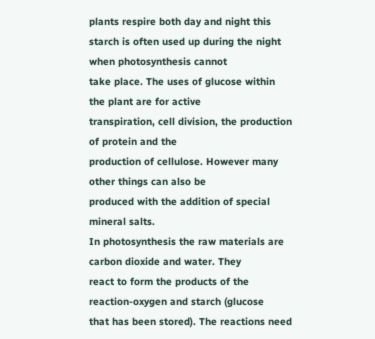plants respire both day and night this
starch is often used up during the night when photosynthesis cannot
take place. The uses of glucose within the plant are for active
transpiration, cell division, the production of protein and the
production of cellulose. However many other things can also be
produced with the addition of special mineral salts.
In photosynthesis the raw materials are carbon dioxide and water. They
react to form the products of the reaction-oxygen and starch (glucose
that has been stored). The reactions need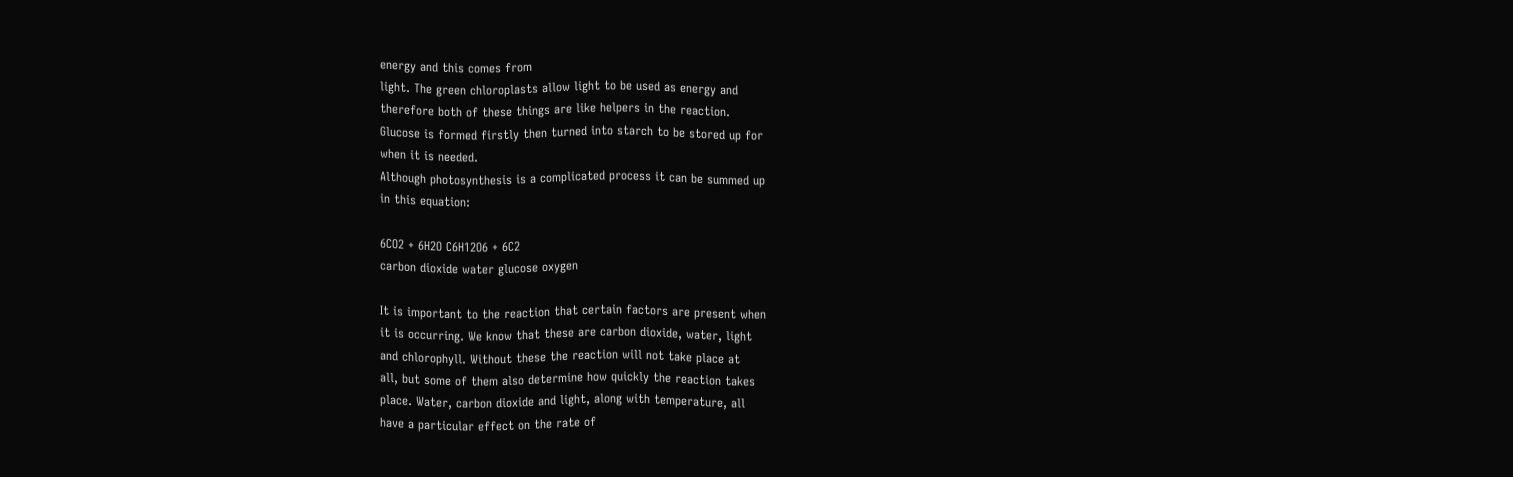energy and this comes from
light. The green chloroplasts allow light to be used as energy and
therefore both of these things are like helpers in the reaction.
Glucose is formed firstly then turned into starch to be stored up for
when it is needed.
Although photosynthesis is a complicated process it can be summed up
in this equation:

6CO2 + 6H2O C6H12O6 + 6C2
carbon dioxide water glucose oxygen

It is important to the reaction that certain factors are present when
it is occurring. We know that these are carbon dioxide, water, light
and chlorophyll. Without these the reaction will not take place at
all, but some of them also determine how quickly the reaction takes
place. Water, carbon dioxide and light, along with temperature, all
have a particular effect on the rate of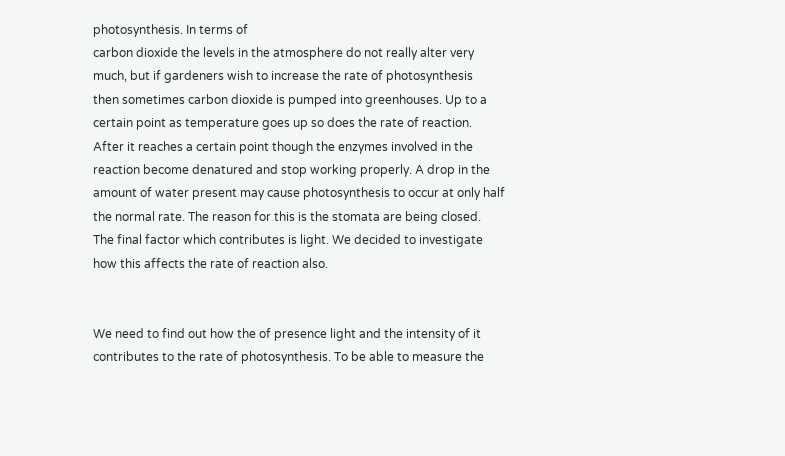photosynthesis. In terms of
carbon dioxide the levels in the atmosphere do not really alter very
much, but if gardeners wish to increase the rate of photosynthesis
then sometimes carbon dioxide is pumped into greenhouses. Up to a
certain point as temperature goes up so does the rate of reaction.
After it reaches a certain point though the enzymes involved in the
reaction become denatured and stop working properly. A drop in the
amount of water present may cause photosynthesis to occur at only half
the normal rate. The reason for this is the stomata are being closed.
The final factor which contributes is light. We decided to investigate
how this affects the rate of reaction also.


We need to find out how the of presence light and the intensity of it
contributes to the rate of photosynthesis. To be able to measure the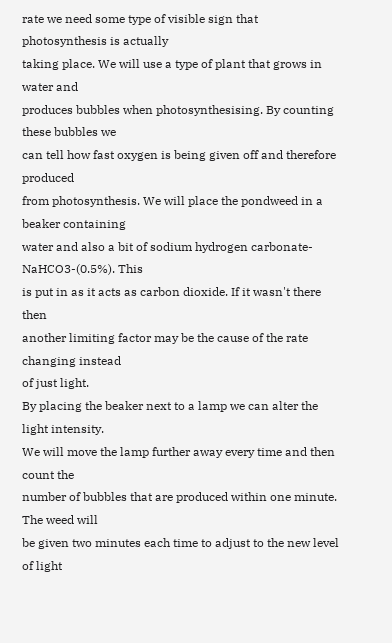rate we need some type of visible sign that photosynthesis is actually
taking place. We will use a type of plant that grows in water and
produces bubbles when photosynthesising. By counting these bubbles we
can tell how fast oxygen is being given off and therefore produced
from photosynthesis. We will place the pondweed in a beaker containing
water and also a bit of sodium hydrogen carbonate-NaHCO3-(0.5%). This
is put in as it acts as carbon dioxide. If it wasn't there then
another limiting factor may be the cause of the rate changing instead
of just light.
By placing the beaker next to a lamp we can alter the light intensity.
We will move the lamp further away every time and then count the
number of bubbles that are produced within one minute. The weed will
be given two minutes each time to adjust to the new level of light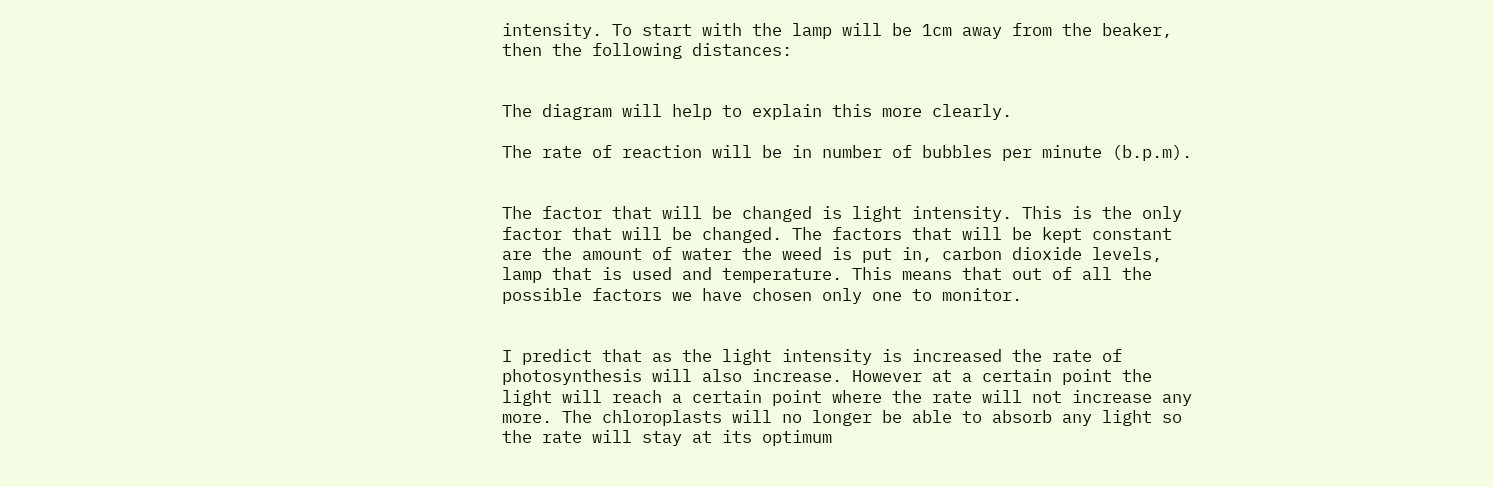intensity. To start with the lamp will be 1cm away from the beaker,
then the following distances:


The diagram will help to explain this more clearly.

The rate of reaction will be in number of bubbles per minute (b.p.m).


The factor that will be changed is light intensity. This is the only
factor that will be changed. The factors that will be kept constant
are the amount of water the weed is put in, carbon dioxide levels,
lamp that is used and temperature. This means that out of all the
possible factors we have chosen only one to monitor.


I predict that as the light intensity is increased the rate of
photosynthesis will also increase. However at a certain point the
light will reach a certain point where the rate will not increase any
more. The chloroplasts will no longer be able to absorb any light so
the rate will stay at its optimum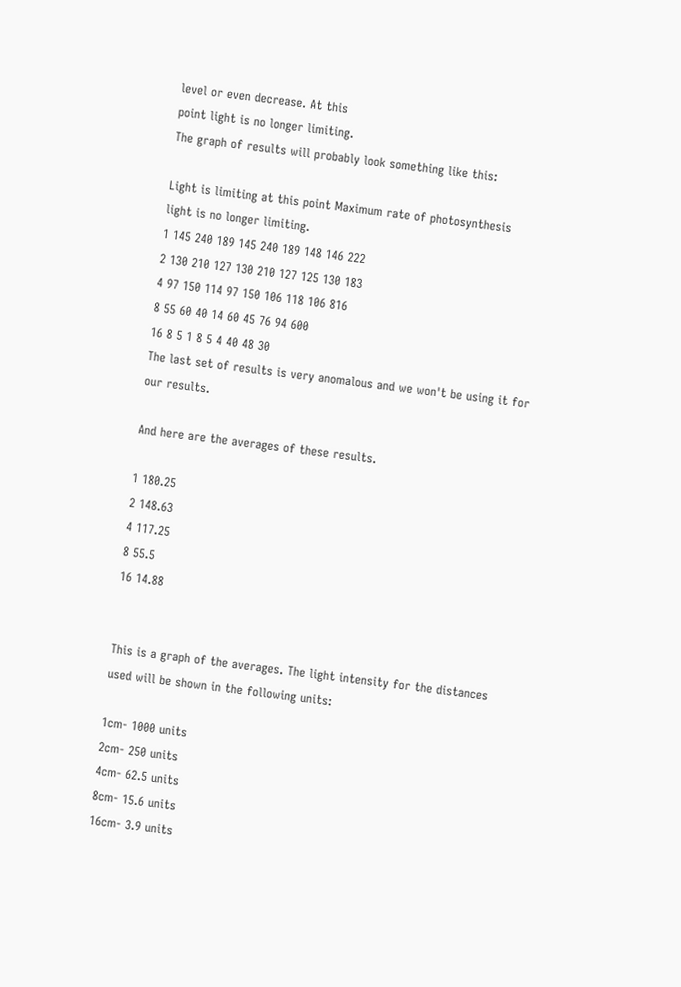level or even decrease. At this
point light is no longer limiting.
The graph of results will probably look something like this:

Light is limiting at this point Maximum rate of photosynthesis
light is no longer limiting.
1 145 240 189 145 240 189 148 146 222
2 130 210 127 130 210 127 125 130 183
4 97 150 114 97 150 106 118 106 816
8 55 60 40 14 60 45 76 94 600
16 8 5 1 8 5 4 40 48 30
The last set of results is very anomalous and we won't be using it for
our results.

And here are the averages of these results.

1 180.25
2 148.63
4 117.25
8 55.5
16 14.88


This is a graph of the averages. The light intensity for the distances
used will be shown in the following units:

1cm- 1000 units
2cm- 250 units
4cm- 62.5 units
8cm- 15.6 units
16cm- 3.9 units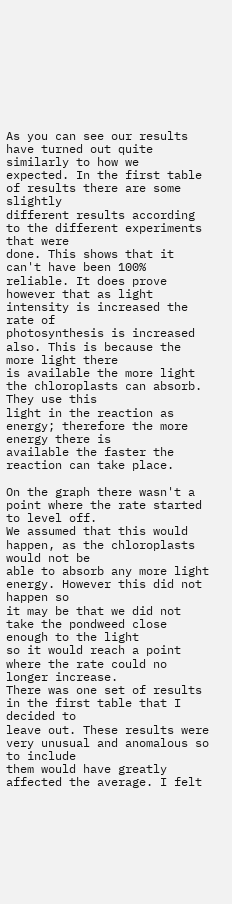As you can see our results have turned out quite similarly to how we
expected. In the first table of results there are some slightly
different results according to the different experiments that were
done. This shows that it can't have been 100% reliable. It does prove
however that as light intensity is increased the rate of
photosynthesis is increased also. This is because the more light there
is available the more light the chloroplasts can absorb. They use this
light in the reaction as energy; therefore the more energy there is
available the faster the reaction can take place.

On the graph there wasn't a point where the rate started to level off.
We assumed that this would happen, as the chloroplasts would not be
able to absorb any more light energy. However this did not happen so
it may be that we did not take the pondweed close enough to the light
so it would reach a point where the rate could no longer increase.
There was one set of results in the first table that I decided to
leave out. These results were very unusual and anomalous so to include
them would have greatly affected the average. I felt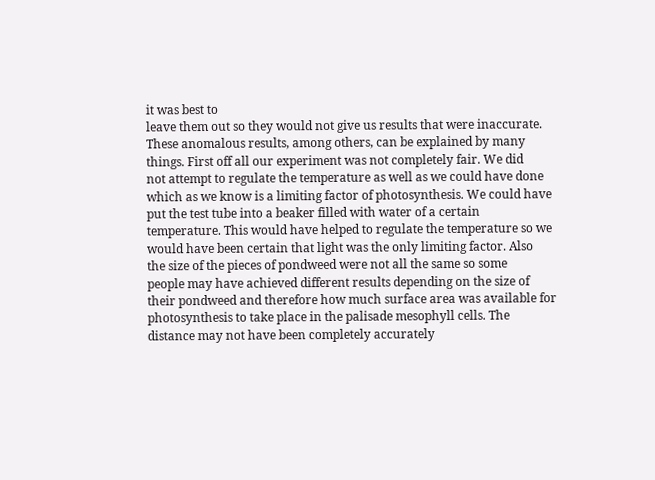it was best to
leave them out so they would not give us results that were inaccurate.
These anomalous results, among others, can be explained by many
things. First off all our experiment was not completely fair. We did
not attempt to regulate the temperature as well as we could have done
which as we know is a limiting factor of photosynthesis. We could have
put the test tube into a beaker filled with water of a certain
temperature. This would have helped to regulate the temperature so we
would have been certain that light was the only limiting factor. Also
the size of the pieces of pondweed were not all the same so some
people may have achieved different results depending on the size of
their pondweed and therefore how much surface area was available for
photosynthesis to take place in the palisade mesophyll cells. The
distance may not have been completely accurately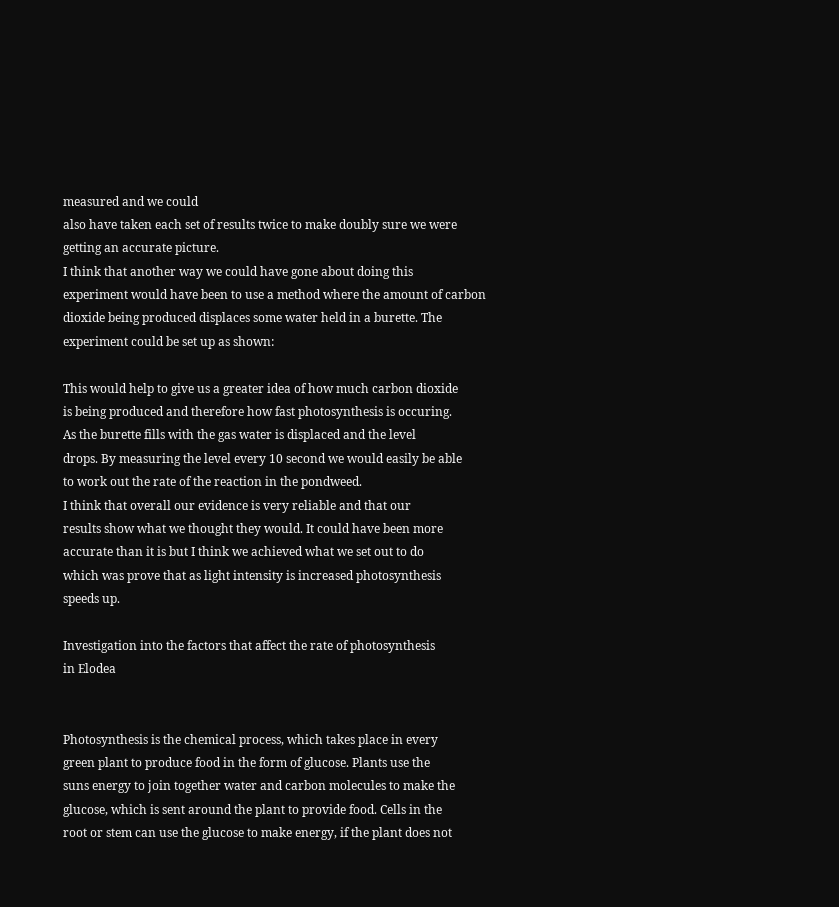measured and we could
also have taken each set of results twice to make doubly sure we were
getting an accurate picture.
I think that another way we could have gone about doing this
experiment would have been to use a method where the amount of carbon
dioxide being produced displaces some water held in a burette. The
experiment could be set up as shown:

This would help to give us a greater idea of how much carbon dioxide
is being produced and therefore how fast photosynthesis is occuring.
As the burette fills with the gas water is displaced and the level
drops. By measuring the level every 10 second we would easily be able
to work out the rate of the reaction in the pondweed.
I think that overall our evidence is very reliable and that our
results show what we thought they would. It could have been more
accurate than it is but I think we achieved what we set out to do
which was prove that as light intensity is increased photosynthesis
speeds up.

Investigation into the factors that affect the rate of photosynthesis
in Elodea


Photosynthesis is the chemical process, which takes place in every
green plant to produce food in the form of glucose. Plants use the
suns energy to join together water and carbon molecules to make the
glucose, which is sent around the plant to provide food. Cells in the
root or stem can use the glucose to make energy, if the plant does not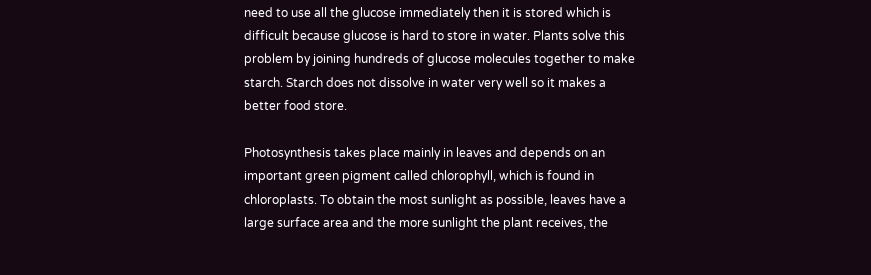need to use all the glucose immediately then it is stored which is
difficult because glucose is hard to store in water. Plants solve this
problem by joining hundreds of glucose molecules together to make
starch. Starch does not dissolve in water very well so it makes a
better food store.

Photosynthesis takes place mainly in leaves and depends on an
important green pigment called chlorophyll, which is found in
chloroplasts. To obtain the most sunlight as possible, leaves have a
large surface area and the more sunlight the plant receives, the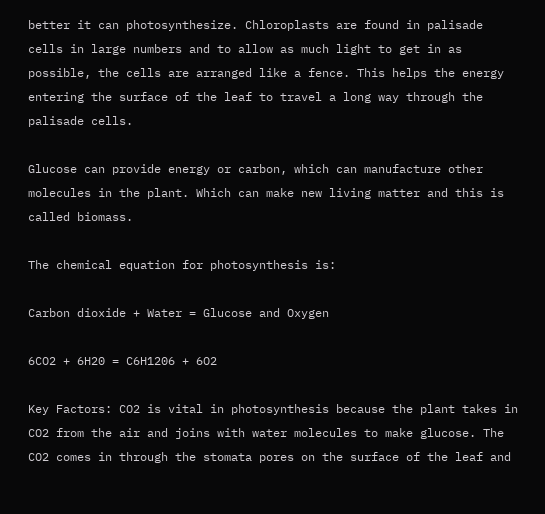better it can photosynthesize. Chloroplasts are found in palisade
cells in large numbers and to allow as much light to get in as
possible, the cells are arranged like a fence. This helps the energy
entering the surface of the leaf to travel a long way through the
palisade cells.

Glucose can provide energy or carbon, which can manufacture other
molecules in the plant. Which can make new living matter and this is
called biomass.

The chemical equation for photosynthesis is:

Carbon dioxide + Water = Glucose and Oxygen

6CO2 + 6H20 = C6H1206 + 6O2

Key Factors: CO2 is vital in photosynthesis because the plant takes in
CO2 from the air and joins with water molecules to make glucose. The
CO2 comes in through the stomata pores on the surface of the leaf and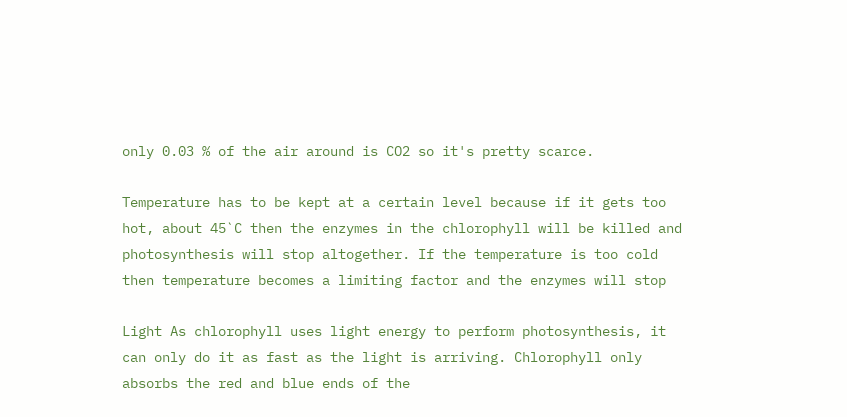only 0.03 % of the air around is CO2 so it's pretty scarce.

Temperature has to be kept at a certain level because if it gets too
hot, about 45`C then the enzymes in the chlorophyll will be killed and
photosynthesis will stop altogether. If the temperature is too cold
then temperature becomes a limiting factor and the enzymes will stop

Light As chlorophyll uses light energy to perform photosynthesis, it
can only do it as fast as the light is arriving. Chlorophyll only
absorbs the red and blue ends of the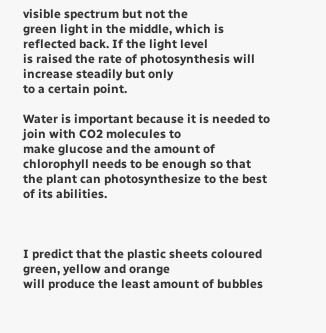visible spectrum but not the
green light in the middle, which is reflected back. If the light level
is raised the rate of photosynthesis will increase steadily but only
to a certain point.

Water is important because it is needed to join with CO2 molecules to
make glucose and the amount of chlorophyll needs to be enough so that
the plant can photosynthesize to the best of its abilities.



I predict that the plastic sheets coloured green, yellow and orange
will produce the least amount of bubbles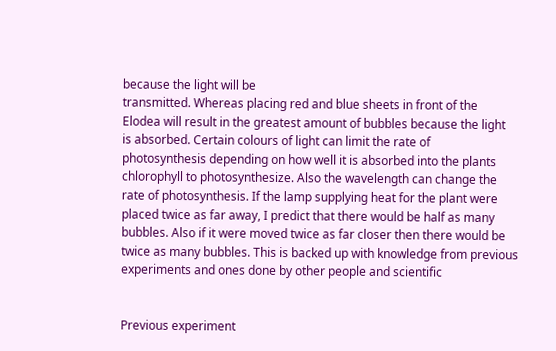because the light will be
transmitted. Whereas placing red and blue sheets in front of the
Elodea will result in the greatest amount of bubbles because the light
is absorbed. Certain colours of light can limit the rate of
photosynthesis depending on how well it is absorbed into the plants
chlorophyll to photosynthesize. Also the wavelength can change the
rate of photosynthesis. If the lamp supplying heat for the plant were
placed twice as far away, I predict that there would be half as many
bubbles. Also if it were moved twice as far closer then there would be
twice as many bubbles. This is backed up with knowledge from previous
experiments and ones done by other people and scientific


Previous experiment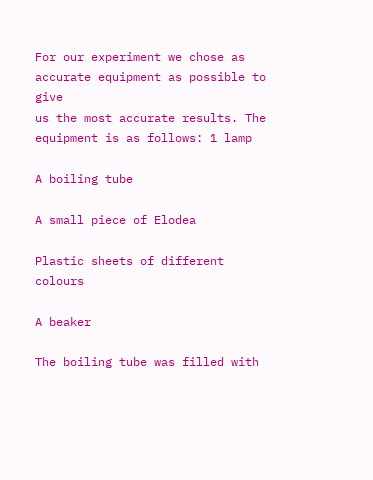For our experiment we chose as accurate equipment as possible to give
us the most accurate results. The equipment is as follows: 1 lamp

A boiling tube

A small piece of Elodea

Plastic sheets of different colours

A beaker

The boiling tube was filled with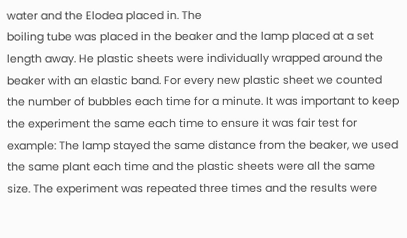water and the Elodea placed in. The
boiling tube was placed in the beaker and the lamp placed at a set
length away. He plastic sheets were individually wrapped around the
beaker with an elastic band. For every new plastic sheet we counted
the number of bubbles each time for a minute. It was important to keep
the experiment the same each time to ensure it was fair test for
example: The lamp stayed the same distance from the beaker, we used
the same plant each time and the plastic sheets were all the same
size. The experiment was repeated three times and the results were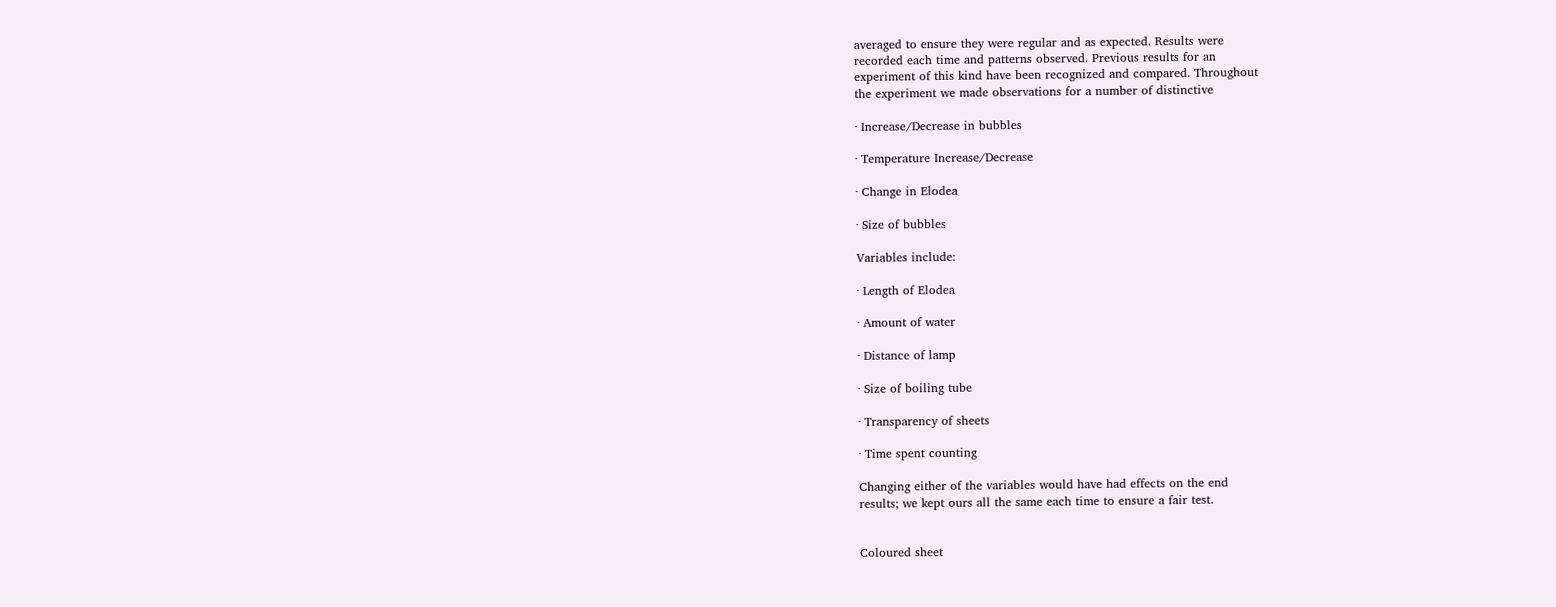averaged to ensure they were regular and as expected. Results were
recorded each time and patterns observed. Previous results for an
experiment of this kind have been recognized and compared. Throughout
the experiment we made observations for a number of distinctive

· Increase/Decrease in bubbles

· Temperature Increase/Decrease

· Change in Elodea

· Size of bubbles

Variables include:

· Length of Elodea

· Amount of water

· Distance of lamp

· Size of boiling tube

· Transparency of sheets

· Time spent counting

Changing either of the variables would have had effects on the end
results; we kept ours all the same each time to ensure a fair test.


Coloured sheet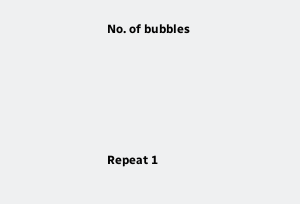No. of bubbles







Repeat 1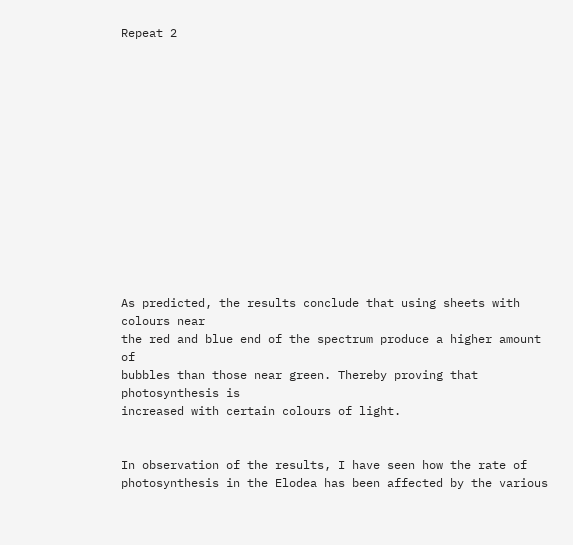Repeat 2














As predicted, the results conclude that using sheets with colours near
the red and blue end of the spectrum produce a higher amount of
bubbles than those near green. Thereby proving that photosynthesis is
increased with certain colours of light.


In observation of the results, I have seen how the rate of
photosynthesis in the Elodea has been affected by the various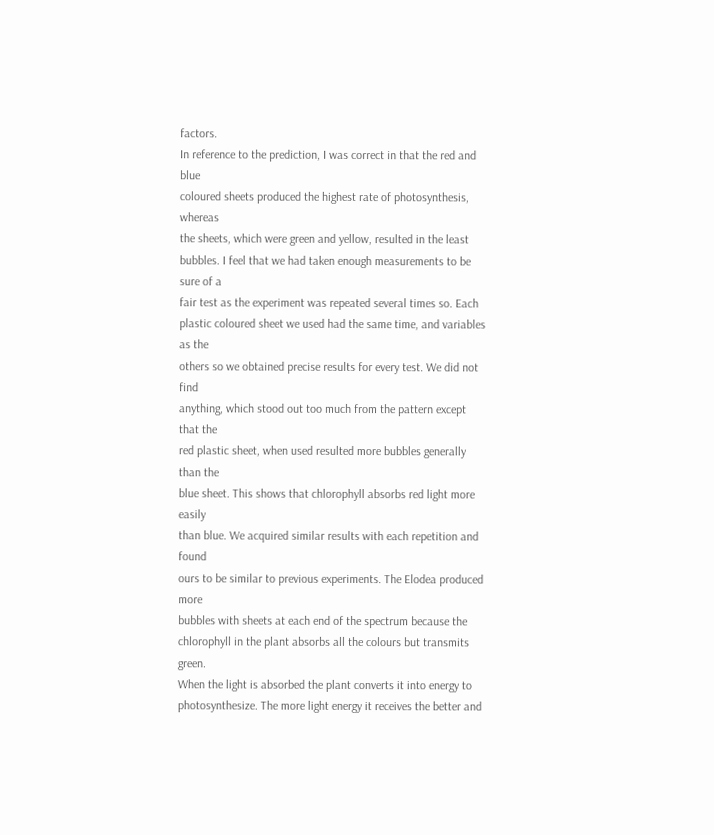factors.
In reference to the prediction, I was correct in that the red and blue
coloured sheets produced the highest rate of photosynthesis, whereas
the sheets, which were green and yellow, resulted in the least
bubbles. I feel that we had taken enough measurements to be sure of a
fair test as the experiment was repeated several times so. Each
plastic coloured sheet we used had the same time, and variables as the
others so we obtained precise results for every test. We did not find
anything, which stood out too much from the pattern except that the
red plastic sheet, when used resulted more bubbles generally than the
blue sheet. This shows that chlorophyll absorbs red light more easily
than blue. We acquired similar results with each repetition and found
ours to be similar to previous experiments. The Elodea produced more
bubbles with sheets at each end of the spectrum because the
chlorophyll in the plant absorbs all the colours but transmits green.
When the light is absorbed the plant converts it into energy to
photosynthesize. The more light energy it receives the better and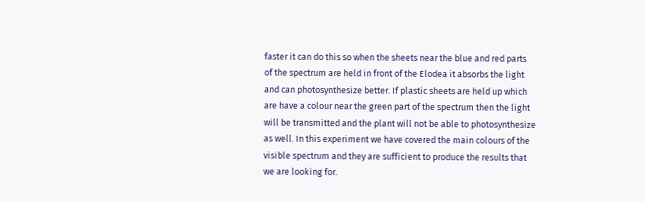faster it can do this so when the sheets near the blue and red parts
of the spectrum are held in front of the Elodea it absorbs the light
and can photosynthesize better. If plastic sheets are held up which
are have a colour near the green part of the spectrum then the light
will be transmitted and the plant will not be able to photosynthesize
as well. In this experiment we have covered the main colours of the
visible spectrum and they are sufficient to produce the results that
we are looking for.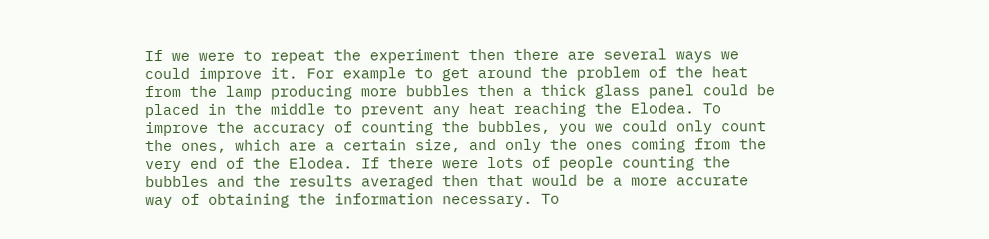If we were to repeat the experiment then there are several ways we
could improve it. For example to get around the problem of the heat
from the lamp producing more bubbles then a thick glass panel could be
placed in the middle to prevent any heat reaching the Elodea. To
improve the accuracy of counting the bubbles, you we could only count
the ones, which are a certain size, and only the ones coming from the
very end of the Elodea. If there were lots of people counting the
bubbles and the results averaged then that would be a more accurate
way of obtaining the information necessary. To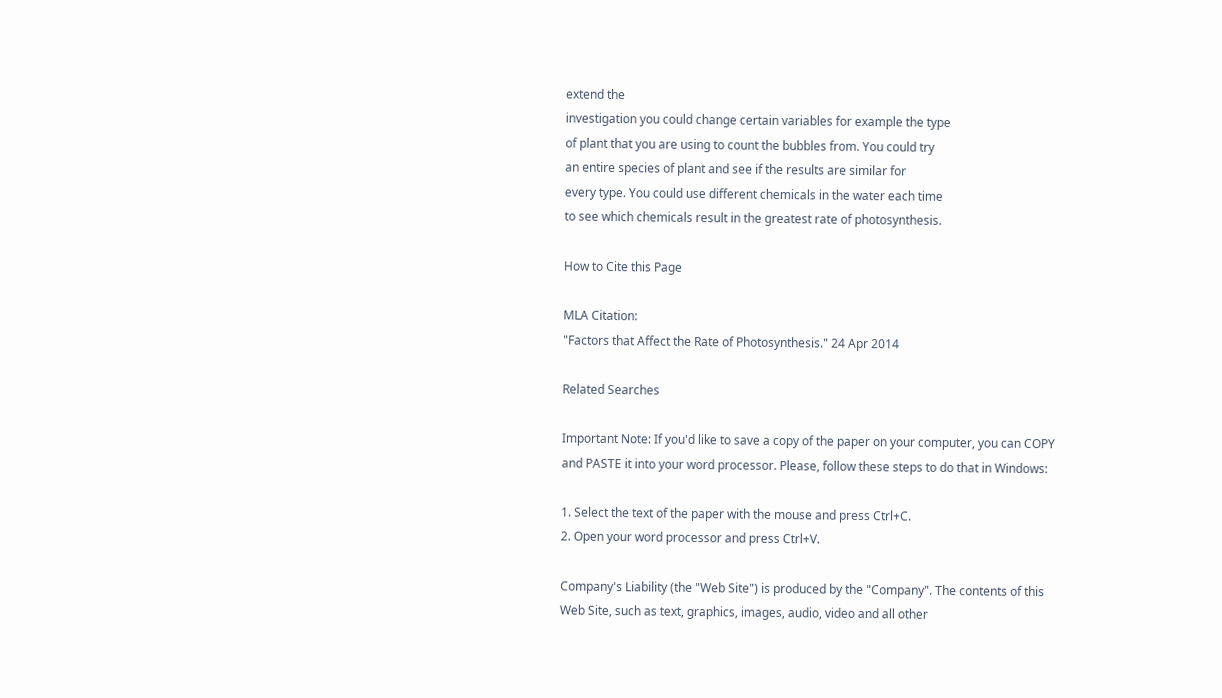extend the
investigation you could change certain variables for example the type
of plant that you are using to count the bubbles from. You could try
an entire species of plant and see if the results are similar for
every type. You could use different chemicals in the water each time
to see which chemicals result in the greatest rate of photosynthesis.

How to Cite this Page

MLA Citation:
"Factors that Affect the Rate of Photosynthesis." 24 Apr 2014

Related Searches

Important Note: If you'd like to save a copy of the paper on your computer, you can COPY and PASTE it into your word processor. Please, follow these steps to do that in Windows:

1. Select the text of the paper with the mouse and press Ctrl+C.
2. Open your word processor and press Ctrl+V.

Company's Liability (the "Web Site") is produced by the "Company". The contents of this Web Site, such as text, graphics, images, audio, video and all other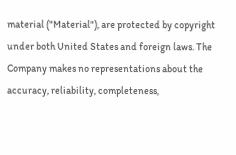material ("Material"), are protected by copyright under both United States and foreign laws. The Company makes no representations about the accuracy, reliability, completeness,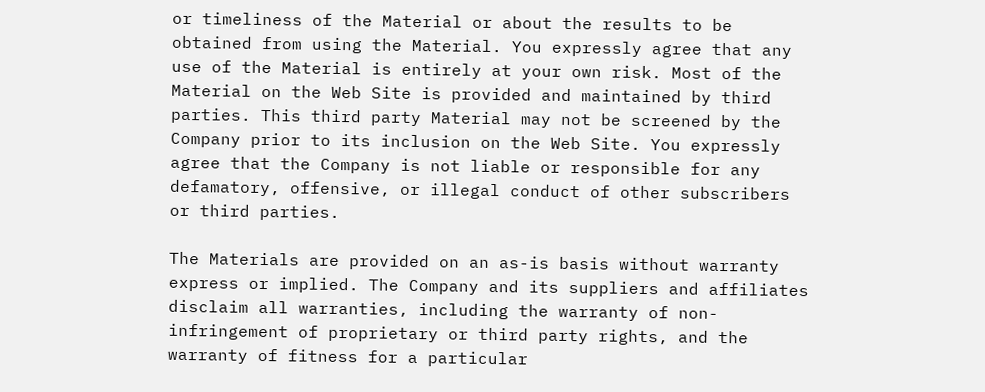or timeliness of the Material or about the results to be obtained from using the Material. You expressly agree that any use of the Material is entirely at your own risk. Most of the Material on the Web Site is provided and maintained by third parties. This third party Material may not be screened by the Company prior to its inclusion on the Web Site. You expressly agree that the Company is not liable or responsible for any defamatory, offensive, or illegal conduct of other subscribers or third parties.

The Materials are provided on an as-is basis without warranty express or implied. The Company and its suppliers and affiliates disclaim all warranties, including the warranty of non-infringement of proprietary or third party rights, and the warranty of fitness for a particular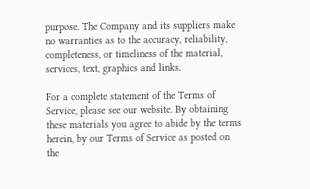purpose. The Company and its suppliers make no warranties as to the accuracy, reliability, completeness, or timeliness of the material, services, text, graphics and links.

For a complete statement of the Terms of Service, please see our website. By obtaining these materials you agree to abide by the terms herein, by our Terms of Service as posted on the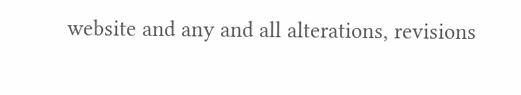website and any and all alterations, revisions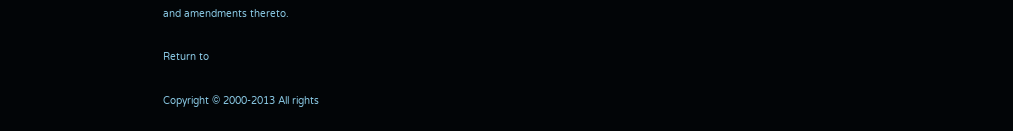and amendments thereto.

Return to

Copyright © 2000-2013 All rights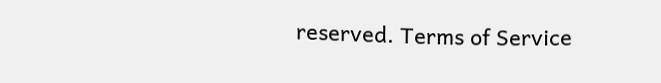reserved. Terms of Service